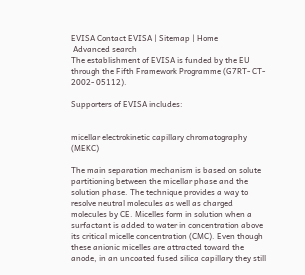EVISA Contact EVISA | Sitemap | Home
 Advanced search
The establishment of EVISA is funded by the EU through the Fifth Framework Programme (G7RT- CT- 2002- 05112).

Supporters of EVISA includes:


micellar electrokinetic capillary chromatography (MEKC)

The main separation mechanism is based on solute partitioning between the micellar phase and the solution phase. The technique provides a way to resolve neutral molecules as well as charged molecules by CE. Micelles form in solution when a surfactant is added to water in concentration above its critical micelle concentration (CMC). Even though these anionic micelles are attracted toward the anode, in an uncoated fused silica capillary they still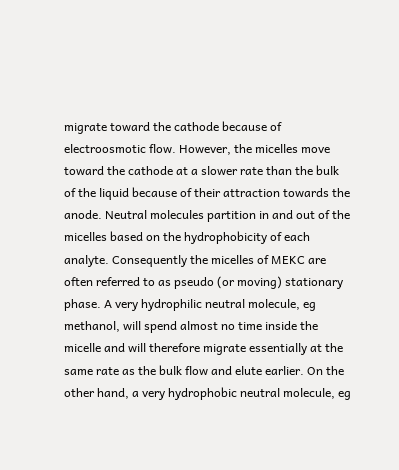migrate toward the cathode because of electroosmotic flow. However, the micelles move toward the cathode at a slower rate than the bulk of the liquid because of their attraction towards the anode. Neutral molecules partition in and out of the micelles based on the hydrophobicity of each analyte. Consequently the micelles of MEKC are often referred to as pseudo (or moving) stationary phase. A very hydrophilic neutral molecule, eg methanol, will spend almost no time inside the micelle and will therefore migrate essentially at the same rate as the bulk flow and elute earlier. On the other hand, a very hydrophobic neutral molecule, eg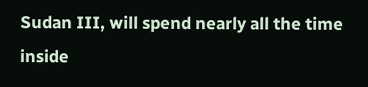Sudan III, will spend nearly all the time inside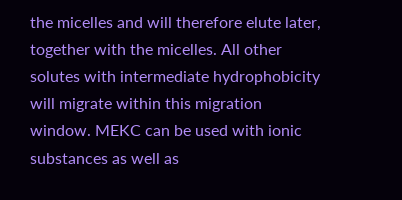the micelles and will therefore elute later, together with the micelles. All other solutes with intermediate hydrophobicity will migrate within this migration window. MEKC can be used with ionic substances as well as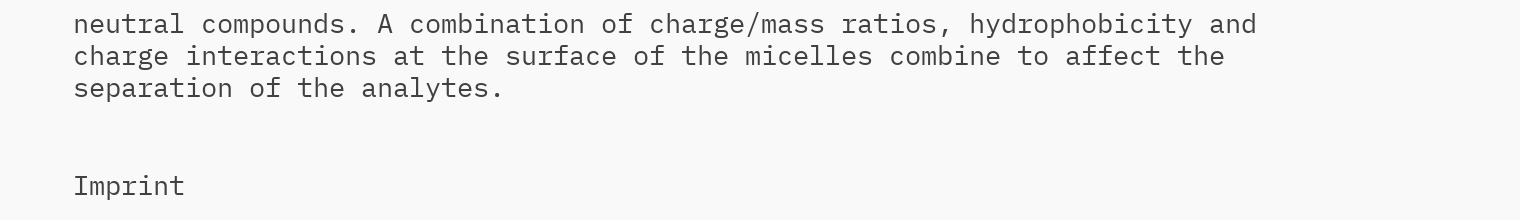neutral compounds. A combination of charge/mass ratios, hydrophobicity and charge interactions at the surface of the micelles combine to affect the separation of the analytes.


Imprint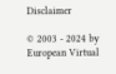Disclaimer

© 2003 - 2024 by European Virtual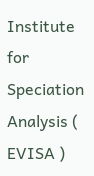Institute for Speciation Analysis ( EVISA )